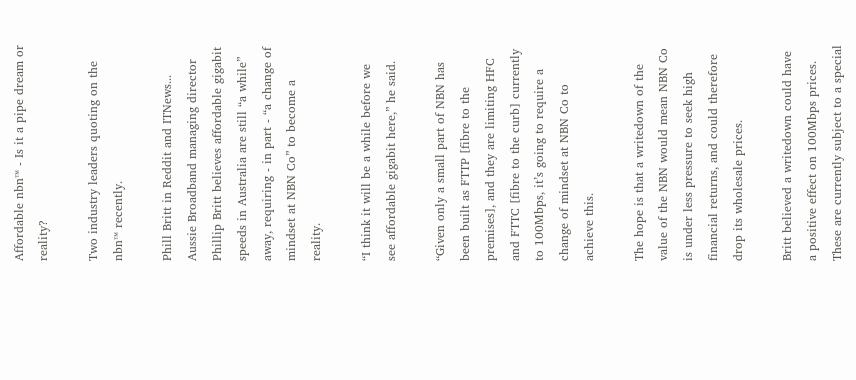Affordable nbn™ - Is it a pipe dream or reality?

Two industry leaders quoting on the nbn™ recently.

Phill Britt in Reddit and ITNews...
Aussie Broadband managing director Phillip Britt believes affordable gigabit speeds in Australia are still “a while” away, requiring - in part - “a change of mindset at NBN Co” to become a reality.

“I think it will be a while before we see affordable gigabit here,” he said.

“Given only a small part of NBN has been built as FTTP [fibre to the premises], and they are limiting HFC and FTTC [fibre to the curb] currently to 100Mbps, it’s going to require a change of mindset at NBN Co to achieve this.

The hope is that a writedown of the value of the NBN would mean NBN Co is under less pressure to seek high financial returns, and could therefore drop its wholesale prices.

Britt believed a writedown could have a positive effect on 100Mbps prices. These are currently subject to a special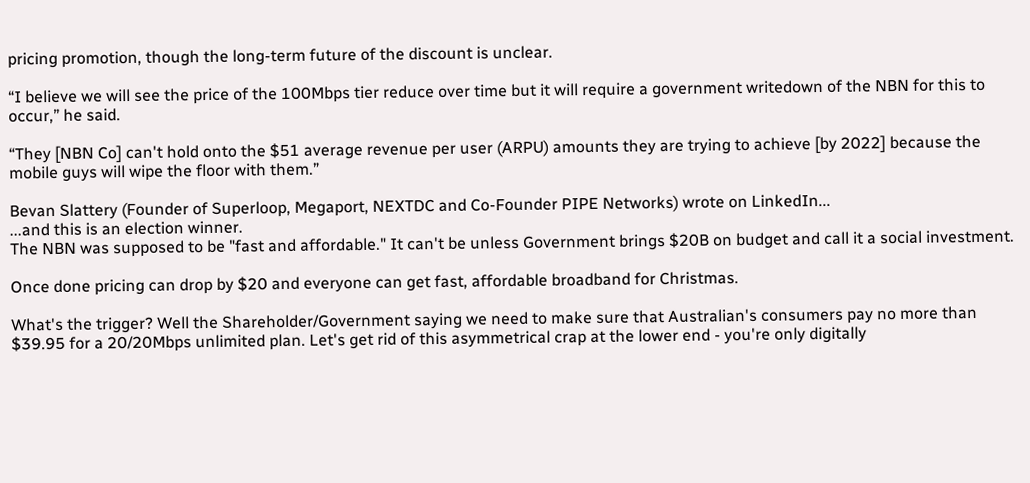pricing promotion, though the long-term future of the discount is unclear.

“I believe we will see the price of the 100Mbps tier reduce over time but it will require a government writedown of the NBN for this to occur,” he said.

“They [NBN Co] can't hold onto the $51 average revenue per user (ARPU) amounts they are trying to achieve [by 2022] because the mobile guys will wipe the floor with them.”

Bevan Slattery (Founder of Superloop, Megaport, NEXTDC and Co-Founder PIPE Networks) wrote on LinkedIn...
...and this is an election winner.
The NBN was supposed to be "fast and affordable." It can't be unless Government brings $20B on budget and call it a social investment.

Once done pricing can drop by $20 and everyone can get fast, affordable broadband for Christmas.

What's the trigger? Well the Shareholder/Government saying we need to make sure that Australian's consumers pay no more than $39.95 for a 20/20Mbps unlimited plan. Let's get rid of this asymmetrical crap at the lower end - you're only digitally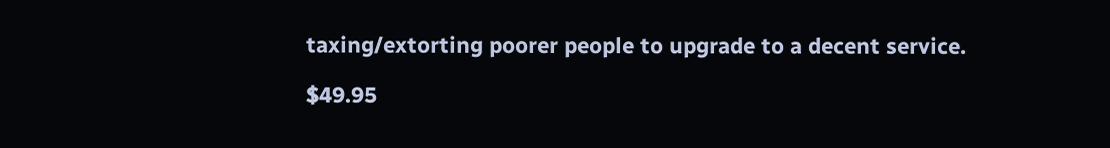taxing/extorting poorer people to upgrade to a decent service.

$49.95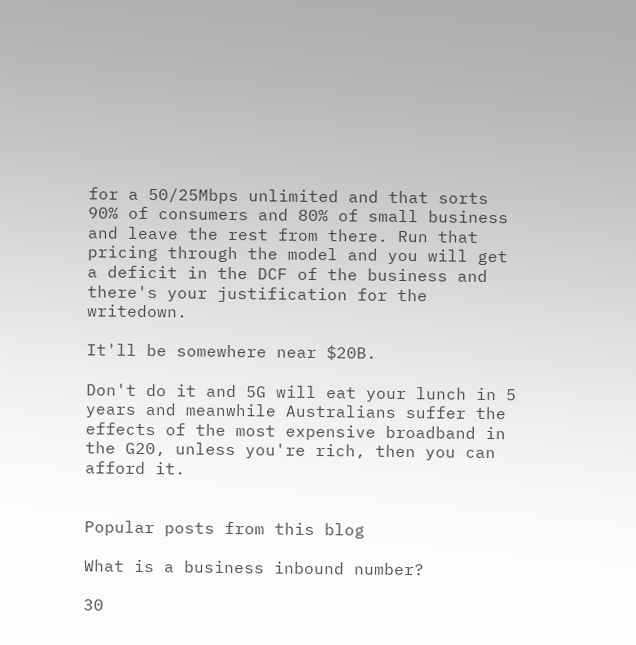for a 50/25Mbps unlimited and that sorts 90% of consumers and 80% of small business and leave the rest from there. Run that pricing through the model and you will get a deficit in the DCF of the business and there's your justification for the writedown.

It'll be somewhere near $20B.

Don't do it and 5G will eat your lunch in 5 years and meanwhile Australians suffer the effects of the most expensive broadband in the G20, unless you're rich, then you can afford it.


Popular posts from this blog

What is a business inbound number?

30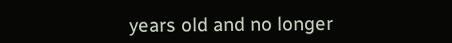years old and no longer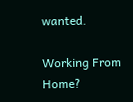wanted.

Working From Home?